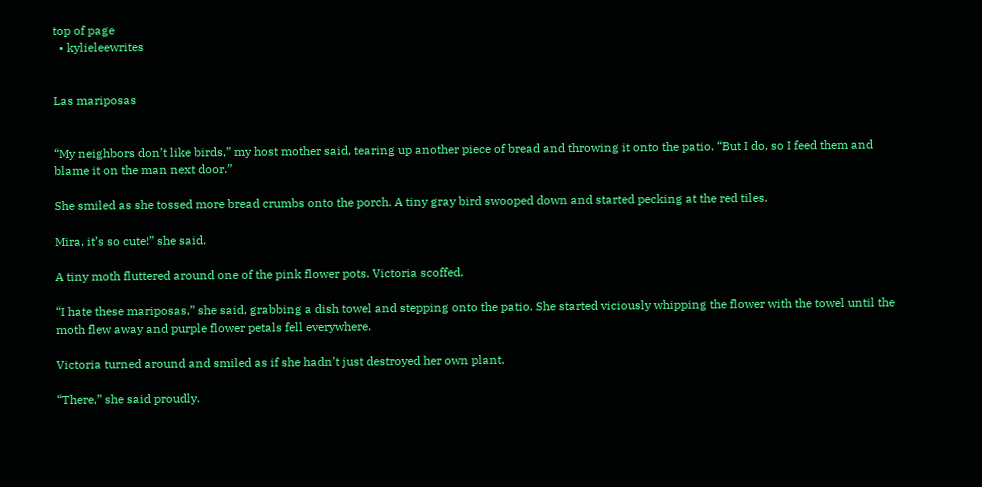top of page
  • kylieleewrites


Las mariposas


“My neighbors don’t like birds,” my host mother said, tearing up another piece of bread and throwing it onto the patio. “But I do, so I feed them and blame it on the man next door.”

She smiled as she tossed more bread crumbs onto the porch. A tiny gray bird swooped down and started pecking at the red tiles.

Mira, it’s so cute!” she said.

A tiny moth fluttered around one of the pink flower pots. Victoria scoffed.

“I hate these mariposas,” she said, grabbing a dish towel and stepping onto the patio. She started viciously whipping the flower with the towel until the moth flew away and purple flower petals fell everywhere.

Victoria turned around and smiled as if she hadn’t just destroyed her own plant.

“There,” she said proudly.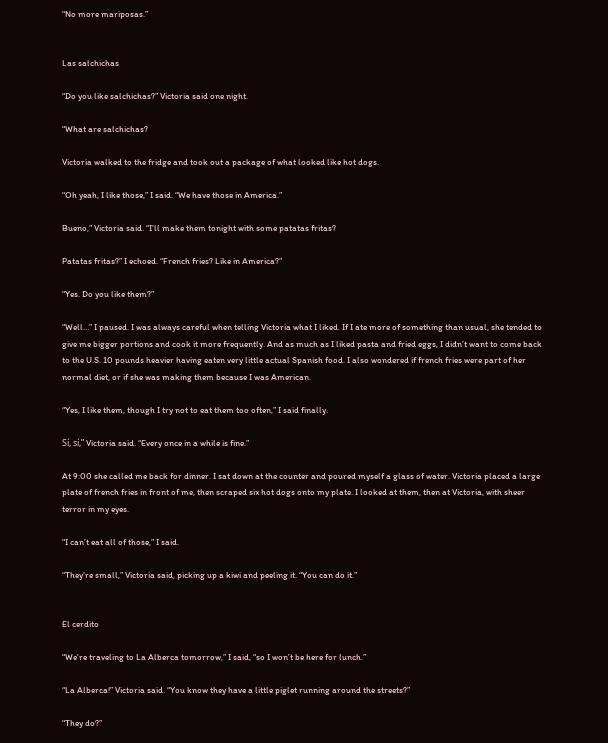“No more mariposas.”


Las salchichas

“Do you like salchichas?” Victoria said one night.

“What are salchichas?

Victoria walked to the fridge and took out a package of what looked like hot dogs.

“Oh yeah, I like those,” I said. “We have those in America.”

Bueno,” Victoria said. “I’ll make them tonight with some patatas fritas?

Patatas fritas?” I echoed. “French fries? Like in America?”

“Yes. Do you like them?”

“Well…” I paused. I was always careful when telling Victoria what I liked. If I ate more of something than usual, she tended to give me bigger portions and cook it more frequently. And as much as I liked pasta and fried eggs, I didn’t want to come back to the U.S. 10 pounds heavier having eaten very little actual Spanish food. I also wondered if french fries were part of her normal diet, or if she was making them because I was American.

“Yes, I like them, though I try not to eat them too often,” I said finally.

Sí, sí,” Victoria said. “Every once in a while is fine.”

At 9:00 she called me back for dinner. I sat down at the counter and poured myself a glass of water. Victoria placed a large plate of french fries in front of me, then scraped six hot dogs onto my plate. I looked at them, then at Victoria, with sheer terror in my eyes.

“I can’t eat all of those,” I said.

“They’re small,” Victoria said, picking up a kiwi and peeling it. “You can do it.”


El cerdito

“We’re traveling to La Alberca tomorrow,” I said, “so I won’t be here for lunch.”

“La Alberca!” Victoria said. “You know they have a little piglet running around the streets?”

“They do?”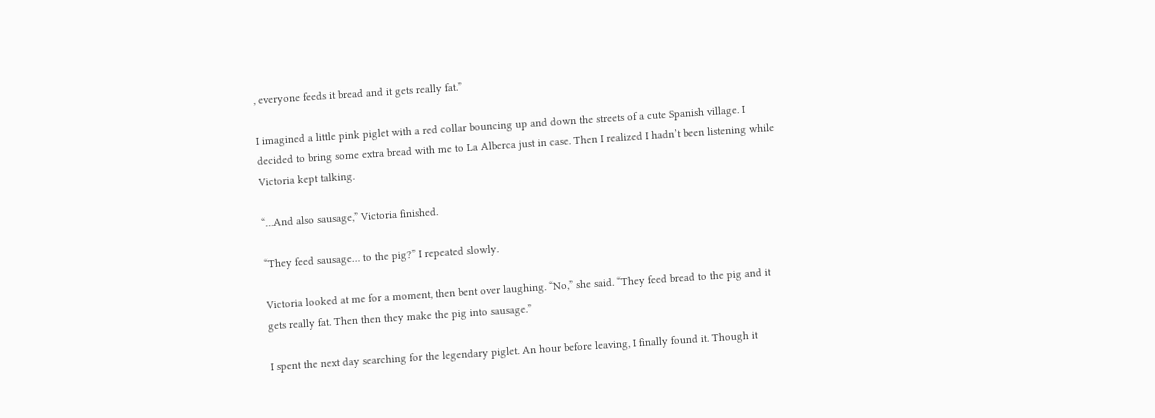, everyone feeds it bread and it gets really fat.”

I imagined a little pink piglet with a red collar bouncing up and down the streets of a cute Spanish village. I decided to bring some extra bread with me to La Alberca just in case. Then I realized I hadn’t been listening while Victoria kept talking.

“…And also sausage,” Victoria finished.

“They feed sausage… to the pig?” I repeated slowly.

Victoria looked at me for a moment, then bent over laughing. “No,” she said. “They feed bread to the pig and it gets really fat. Then then they make the pig into sausage.”

I spent the next day searching for the legendary piglet. An hour before leaving, I finally found it. Though it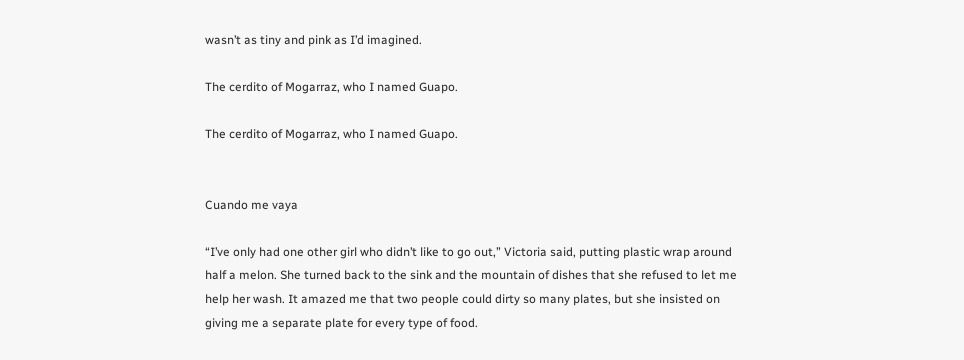wasn’t as tiny and pink as I’d imagined.

The cerdito of Mogarraz, who I named Guapo.

The cerdito of Mogarraz, who I named Guapo.


Cuando me vaya

“I’ve only had one other girl who didn’t like to go out,” Victoria said, putting plastic wrap around half a melon. She turned back to the sink and the mountain of dishes that she refused to let me help her wash. It amazed me that two people could dirty so many plates, but she insisted on giving me a separate plate for every type of food.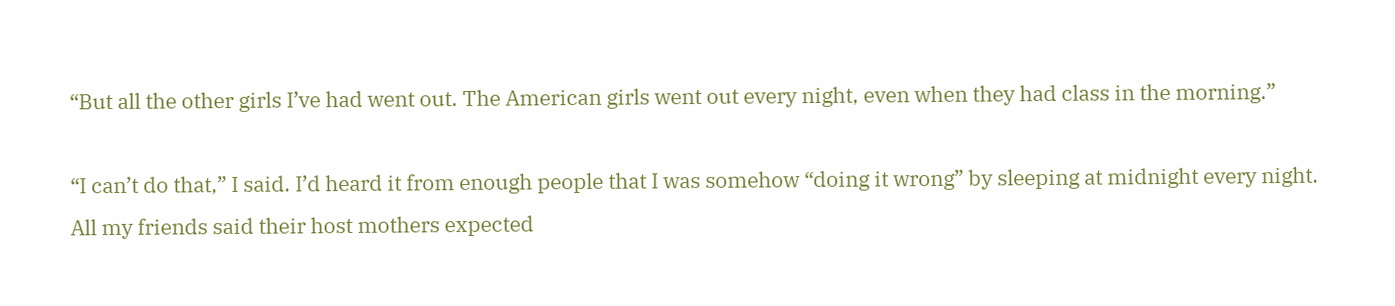“But all the other girls I’ve had went out. The American girls went out every night, even when they had class in the morning.”

“I can’t do that,” I said. I’d heard it from enough people that I was somehow “doing it wrong” by sleeping at midnight every night. All my friends said their host mothers expected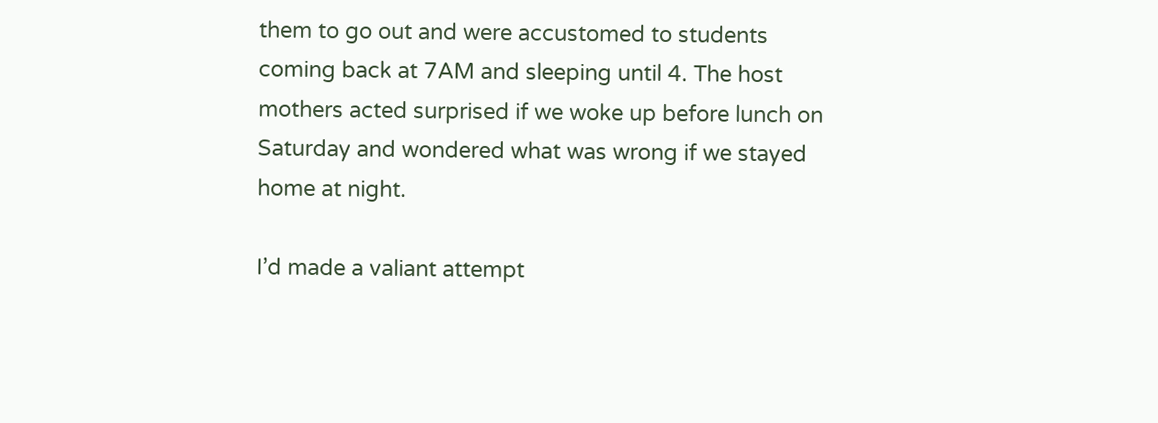them to go out and were accustomed to students coming back at 7AM and sleeping until 4. The host mothers acted surprised if we woke up before lunch on Saturday and wondered what was wrong if we stayed home at night.

I’d made a valiant attempt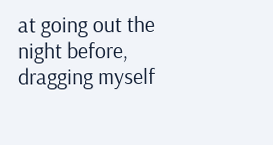at going out the night before, dragging myself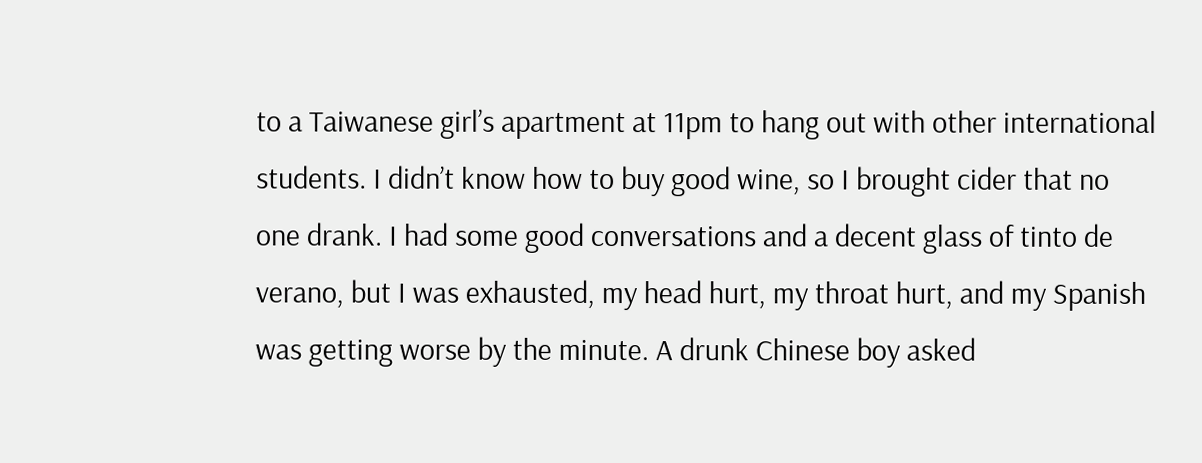to a Taiwanese girl’s apartment at 11pm to hang out with other international students. I didn’t know how to buy good wine, so I brought cider that no one drank. I had some good conversations and a decent glass of tinto de verano, but I was exhausted, my head hurt, my throat hurt, and my Spanish was getting worse by the minute. A drunk Chinese boy asked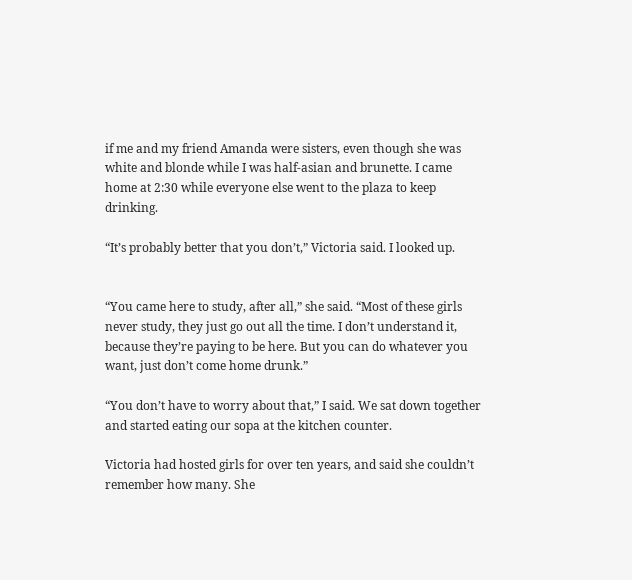if me and my friend Amanda were sisters, even though she was white and blonde while I was half-asian and brunette. I came home at 2:30 while everyone else went to the plaza to keep drinking.

“It’s probably better that you don’t,” Victoria said. I looked up.


“You came here to study, after all,” she said. “Most of these girls never study, they just go out all the time. I don’t understand it, because they’re paying to be here. But you can do whatever you want, just don’t come home drunk.”

“You don’t have to worry about that,” I said. We sat down together and started eating our sopa at the kitchen counter.

Victoria had hosted girls for over ten years, and said she couldn’t remember how many. She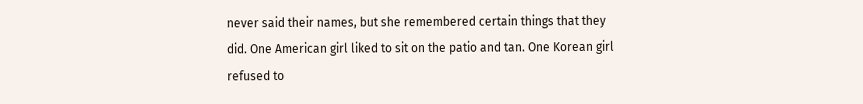never said their names, but she remembered certain things that they did. One American girl liked to sit on the patio and tan. One Korean girl refused to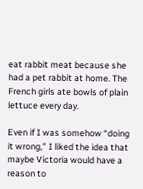eat rabbit meat because she had a pet rabbit at home. The French girls ate bowls of plain lettuce every day.

Even if I was somehow “doing it wrong,” I liked the idea that maybe Victoria would have a reason to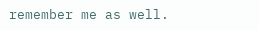remember me as well.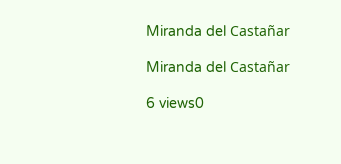Miranda del Castañar

Miranda del Castañar

6 views0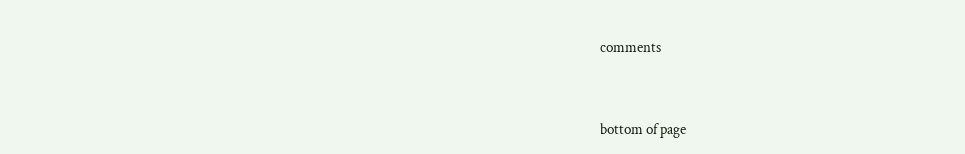comments


bottom of page